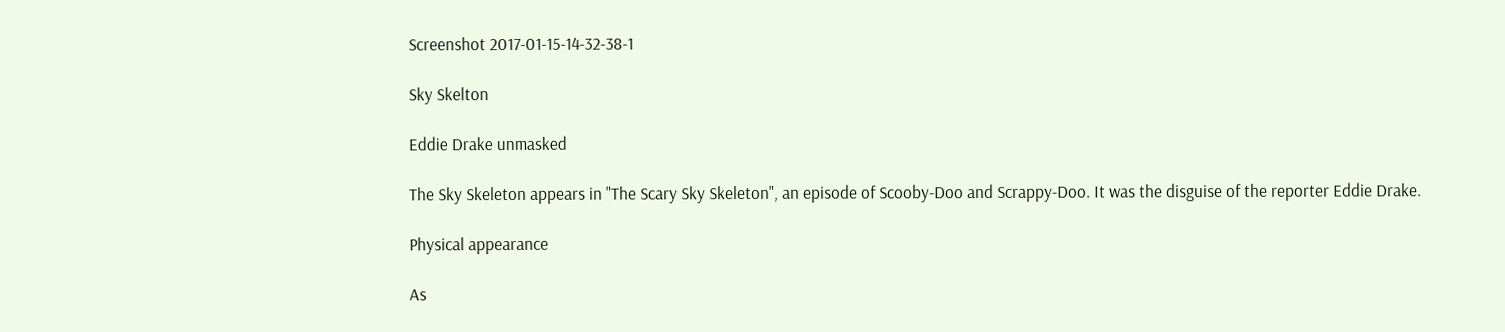Screenshot 2017-01-15-14-32-38-1

Sky Skelton

Eddie Drake unmasked

The Sky Skeleton appears in "The Scary Sky Skeleton", an episode of Scooby-Doo and Scrappy-Doo. It was the disguise of the reporter Eddie Drake.

Physical appearance

As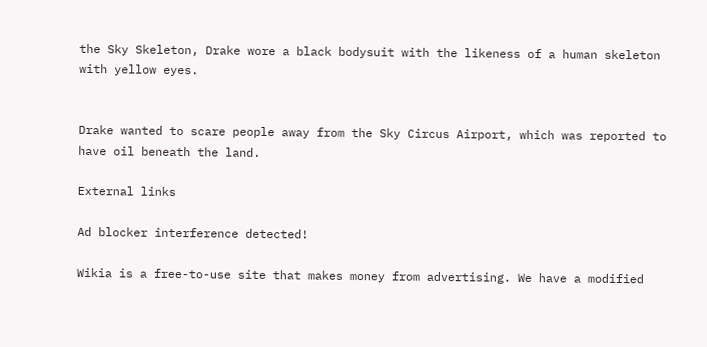the Sky Skeleton, Drake wore a black bodysuit with the likeness of a human skeleton with yellow eyes.


Drake wanted to scare people away from the Sky Circus Airport, which was reported to have oil beneath the land.

External links

Ad blocker interference detected!

Wikia is a free-to-use site that makes money from advertising. We have a modified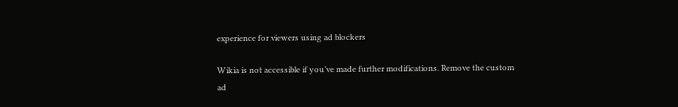experience for viewers using ad blockers

Wikia is not accessible if you’ve made further modifications. Remove the custom ad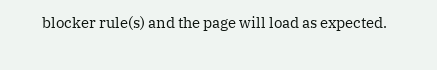blocker rule(s) and the page will load as expected.